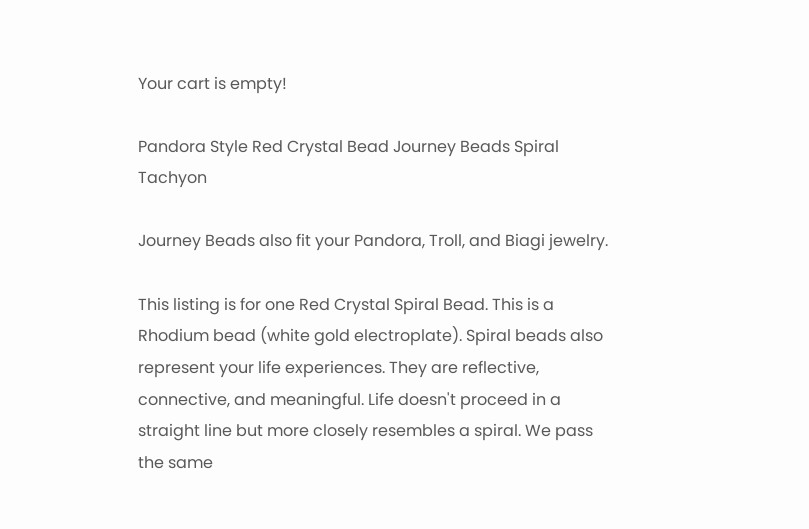Your cart is empty!

Pandora Style Red Crystal Bead Journey Beads Spiral Tachyon

Journey Beads also fit your Pandora, Troll, and Biagi jewelry.

This listing is for one Red Crystal Spiral Bead. This is a Rhodium bead (white gold electroplate). Spiral beads also represent your life experiences. They are reflective, connective, and meaningful. Life doesn't proceed in a straight line but more closely resembles a spiral. We pass the same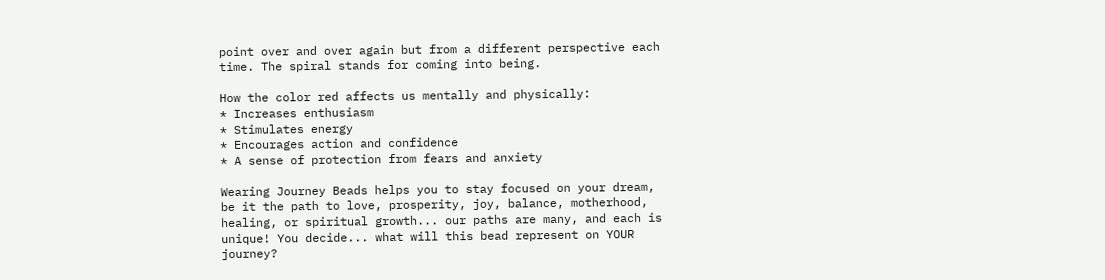point over and over again but from a different perspective each time. The spiral stands for coming into being.

How the color red affects us mentally and physically:
* Increases enthusiasm
* Stimulates energy
* Encourages action and confidence
* A sense of protection from fears and anxiety

Wearing Journey Beads helps you to stay focused on your dream, be it the path to love, prosperity, joy, balance, motherhood, healing, or spiritual growth... our paths are many, and each is unique! You decide... what will this bead represent on YOUR journey?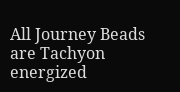All Journey Beads are Tachyon energized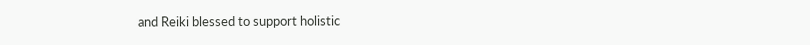and Reiki blessed to support holistic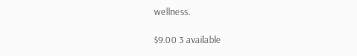wellness.

$9.00 3 available